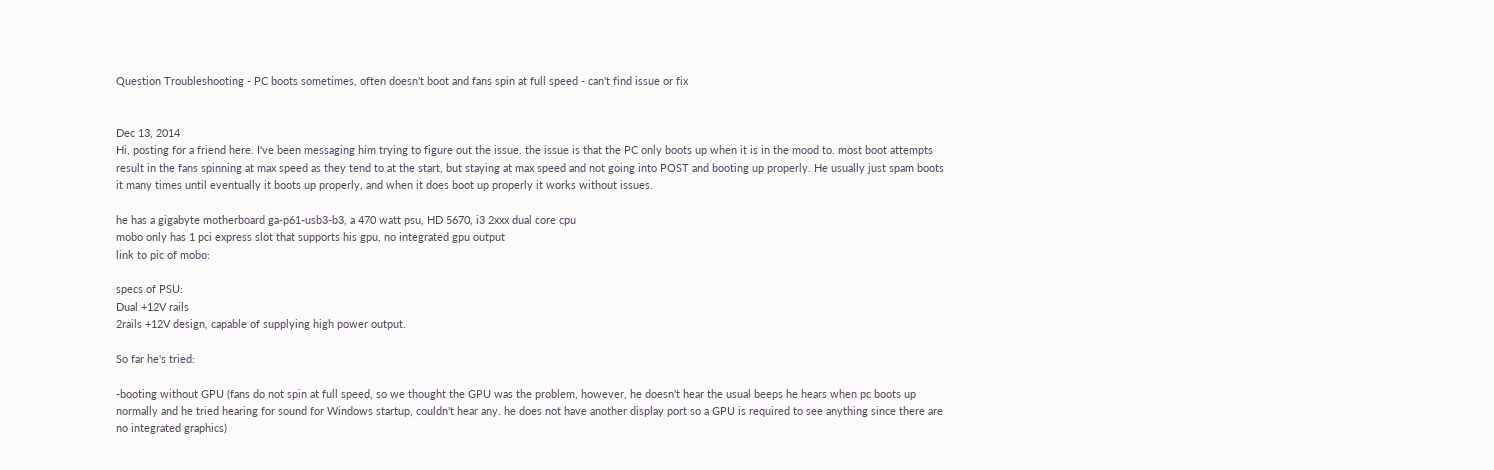Question Troubleshooting - PC boots sometimes, often doesn't boot and fans spin at full speed - can't find issue or fix


Dec 13, 2014
Hi, posting for a friend here. I've been messaging him trying to figure out the issue. the issue is that the PC only boots up when it is in the mood to. most boot attempts result in the fans spinning at max speed as they tend to at the start, but staying at max speed and not going into POST and booting up properly. He usually just spam boots it many times until eventually it boots up properly, and when it does boot up properly it works without issues.

he has a gigabyte motherboard ga-p61-usb3-b3, a 470 watt psu, HD 5670, i3 2xxx dual core cpu
mobo only has 1 pci express slot that supports his gpu, no integrated gpu output
link to pic of mobo:

specs of PSU:
Dual +12V rails
2rails +12V design, capable of supplying high power output.

So far he's tried:

-booting without GPU (fans do not spin at full speed, so we thought the GPU was the problem, however, he doesn't hear the usual beeps he hears when pc boots up normally and he tried hearing for sound for Windows startup, couldn't hear any. he does not have another display port so a GPU is required to see anything since there are no integrated graphics)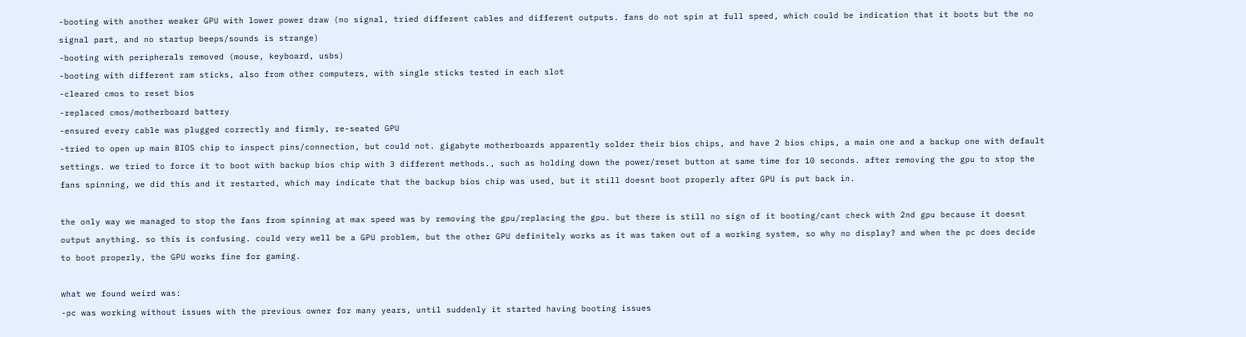-booting with another weaker GPU with lower power draw (no signal, tried different cables and different outputs. fans do not spin at full speed, which could be indication that it boots but the no signal part, and no startup beeps/sounds is strange)
-booting with peripherals removed (mouse, keyboard, usbs)
-booting with different ram sticks, also from other computers, with single sticks tested in each slot
-cleared cmos to reset bios
-replaced cmos/motherboard battery
-ensured every cable was plugged correctly and firmly, re-seated GPU
-tried to open up main BIOS chip to inspect pins/connection, but could not. gigabyte motherboards apparently solder their bios chips, and have 2 bios chips, a main one and a backup one with default settings. we tried to force it to boot with backup bios chip with 3 different methods., such as holding down the power/reset button at same time for 10 seconds. after removing the gpu to stop the fans spinning, we did this and it restarted, which may indicate that the backup bios chip was used, but it still doesnt boot properly after GPU is put back in.

the only way we managed to stop the fans from spinning at max speed was by removing the gpu/replacing the gpu. but there is still no sign of it booting/cant check with 2nd gpu because it doesnt output anything. so this is confusing. could very well be a GPU problem, but the other GPU definitely works as it was taken out of a working system, so why no display? and when the pc does decide to boot properly, the GPU works fine for gaming.

what we found weird was:
-pc was working without issues with the previous owner for many years, until suddenly it started having booting issues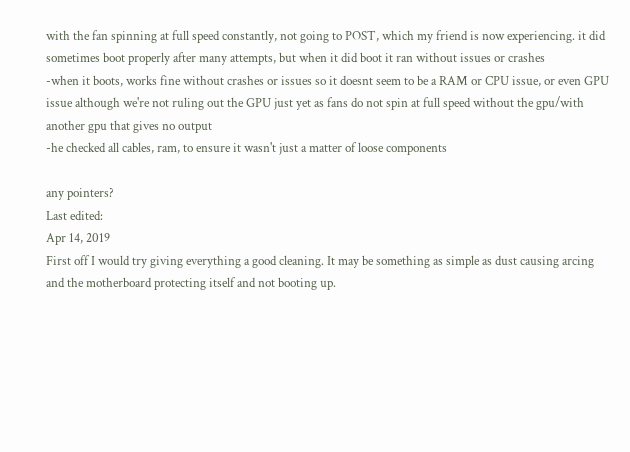with the fan spinning at full speed constantly, not going to POST, which my friend is now experiencing. it did sometimes boot properly after many attempts, but when it did boot it ran without issues or crashes
-when it boots, works fine without crashes or issues so it doesnt seem to be a RAM or CPU issue, or even GPU issue although we're not ruling out the GPU just yet as fans do not spin at full speed without the gpu/with another gpu that gives no output
-he checked all cables, ram, to ensure it wasn't just a matter of loose components

any pointers?
Last edited:
Apr 14, 2019
First off I would try giving everything a good cleaning. It may be something as simple as dust causing arcing and the motherboard protecting itself and not booting up.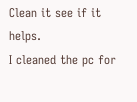Clean it see if it helps.
I cleaned the pc for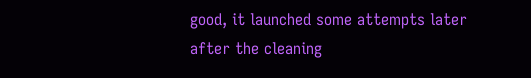good, it launched some attempts later after the cleaning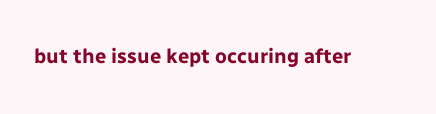but the issue kept occuring after